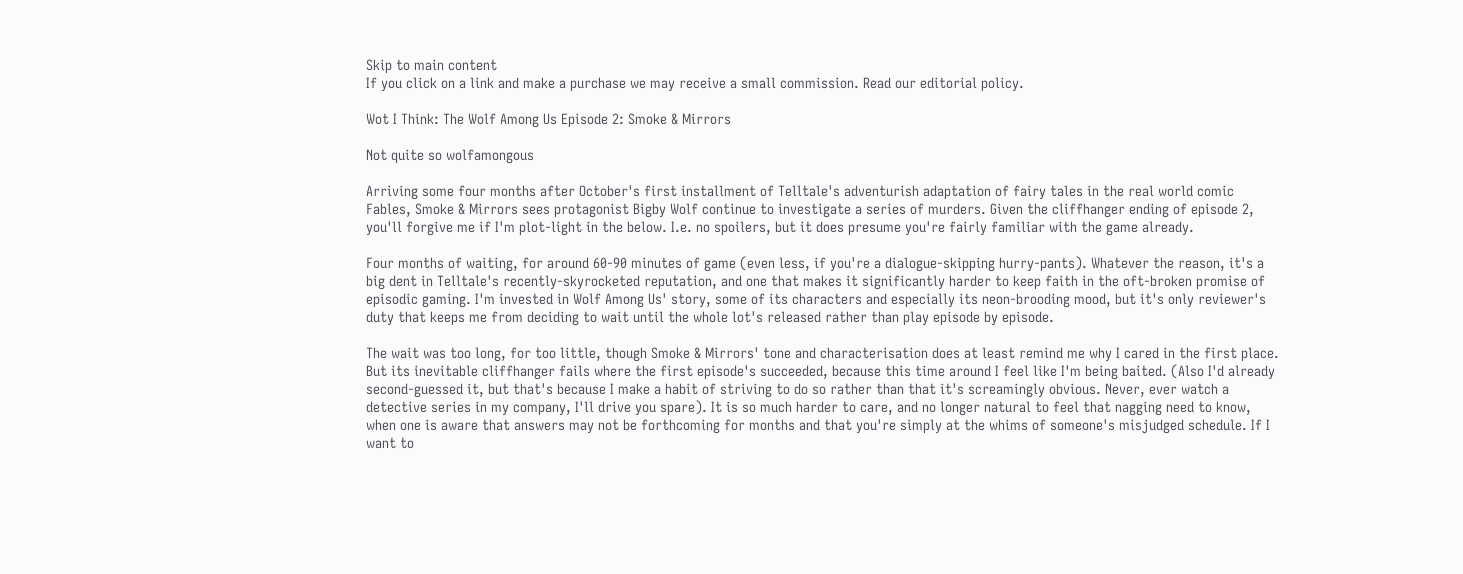Skip to main content
If you click on a link and make a purchase we may receive a small commission. Read our editorial policy.

Wot I Think: The Wolf Among Us Episode 2: Smoke & Mirrors

Not quite so wolfamongous

Arriving some four months after October's first installment of Telltale's adventurish adaptation of fairy tales in the real world comic Fables, Smoke & Mirrors sees protagonist Bigby Wolf continue to investigate a series of murders. Given the cliffhanger ending of episode 2, you'll forgive me if I'm plot-light in the below. I.e. no spoilers, but it does presume you're fairly familiar with the game already.

Four months of waiting, for around 60-90 minutes of game (even less, if you're a dialogue-skipping hurry-pants). Whatever the reason, it's a big dent in Telltale's recently-skyrocketed reputation, and one that makes it significantly harder to keep faith in the oft-broken promise of episodic gaming. I'm invested in Wolf Among Us' story, some of its characters and especially its neon-brooding mood, but it's only reviewer's duty that keeps me from deciding to wait until the whole lot's released rather than play episode by episode.

The wait was too long, for too little, though Smoke & Mirrors' tone and characterisation does at least remind me why I cared in the first place. But its inevitable cliffhanger fails where the first episode's succeeded, because this time around I feel like I'm being baited. (Also I'd already second-guessed it, but that's because I make a habit of striving to do so rather than that it's screamingly obvious. Never, ever watch a detective series in my company, I'll drive you spare). It is so much harder to care, and no longer natural to feel that nagging need to know, when one is aware that answers may not be forthcoming for months and that you're simply at the whims of someone's misjudged schedule. If I want to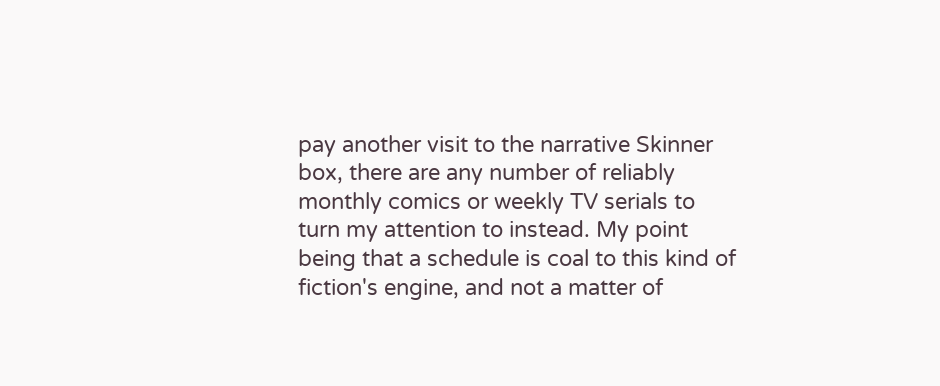pay another visit to the narrative Skinner box, there are any number of reliably monthly comics or weekly TV serials to turn my attention to instead. My point being that a schedule is coal to this kind of fiction's engine, and not a matter of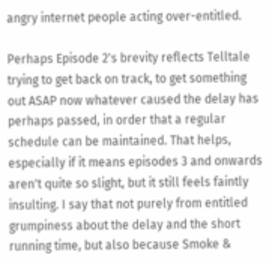angry internet people acting over-entitled.

Perhaps Episode 2's brevity reflects Telltale trying to get back on track, to get something out ASAP now whatever caused the delay has perhaps passed, in order that a regular schedule can be maintained. That helps, especially if it means episodes 3 and onwards aren't quite so slight, but it still feels faintly insulting. I say that not purely from entitled grumpiness about the delay and the short running time, but also because Smoke &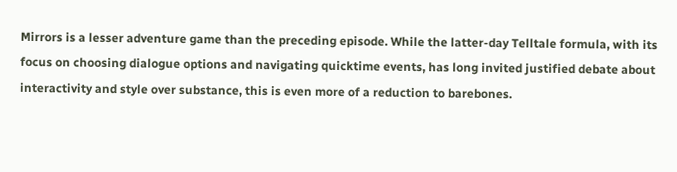Mirrors is a lesser adventure game than the preceding episode. While the latter-day Telltale formula, with its focus on choosing dialogue options and navigating quicktime events, has long invited justified debate about interactivity and style over substance, this is even more of a reduction to barebones.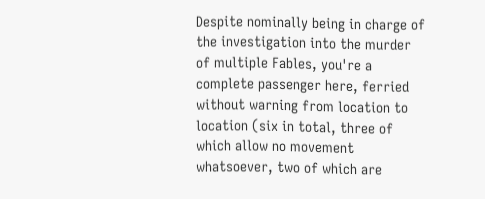Despite nominally being in charge of the investigation into the murder of multiple Fables, you're a complete passenger here, ferried without warning from location to location (six in total, three of which allow no movement whatsoever, two of which are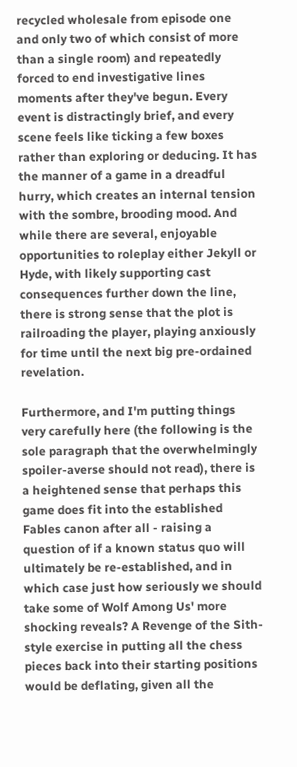recycled wholesale from episode one and only two of which consist of more than a single room) and repeatedly forced to end investigative lines moments after they've begun. Every event is distractingly brief, and every scene feels like ticking a few boxes rather than exploring or deducing. It has the manner of a game in a dreadful hurry, which creates an internal tension with the sombre, brooding mood. And while there are several, enjoyable opportunities to roleplay either Jekyll or Hyde, with likely supporting cast consequences further down the line, there is strong sense that the plot is railroading the player, playing anxiously for time until the next big pre-ordained revelation.

Furthermore, and I'm putting things very carefully here (the following is the sole paragraph that the overwhelmingly spoiler-averse should not read), there is a heightened sense that perhaps this game does fit into the established Fables canon after all - raising a question of if a known status quo will ultimately be re-established, and in which case just how seriously we should take some of Wolf Among Us' more shocking reveals? A Revenge of the Sith-style exercise in putting all the chess pieces back into their starting positions would be deflating, given all the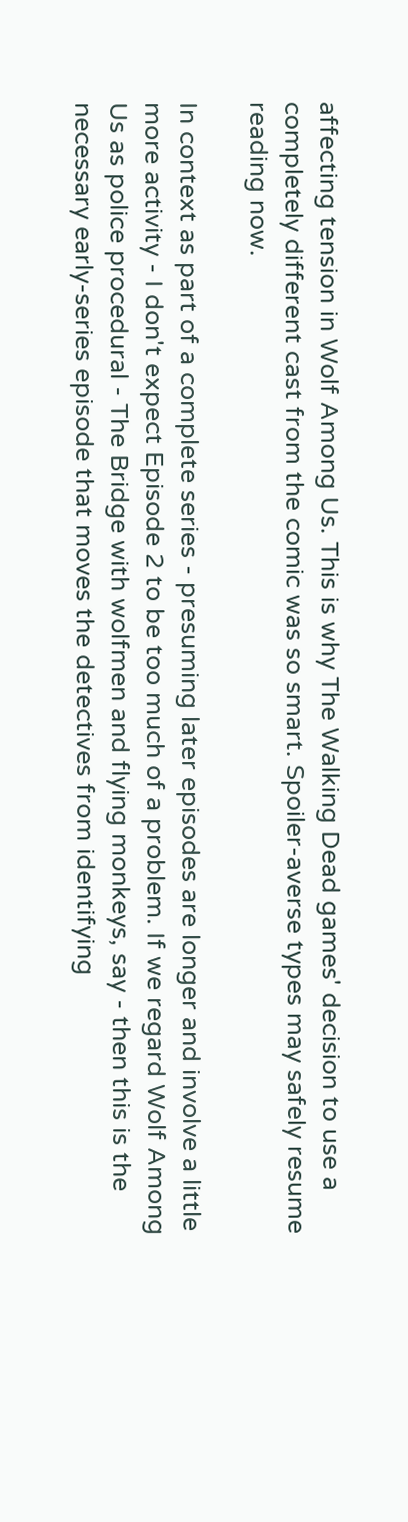affecting tension in Wolf Among Us. This is why The Walking Dead games' decision to use a completely different cast from the comic was so smart. Spoiler-averse types may safely resume reading now.

In context as part of a complete series - presuming later episodes are longer and involve a little more activity - I don't expect Episode 2 to be too much of a problem. If we regard Wolf Among Us as police procedural - The Bridge with wolfmen and flying monkeys, say - then this is the necessary early-series episode that moves the detectives from identifying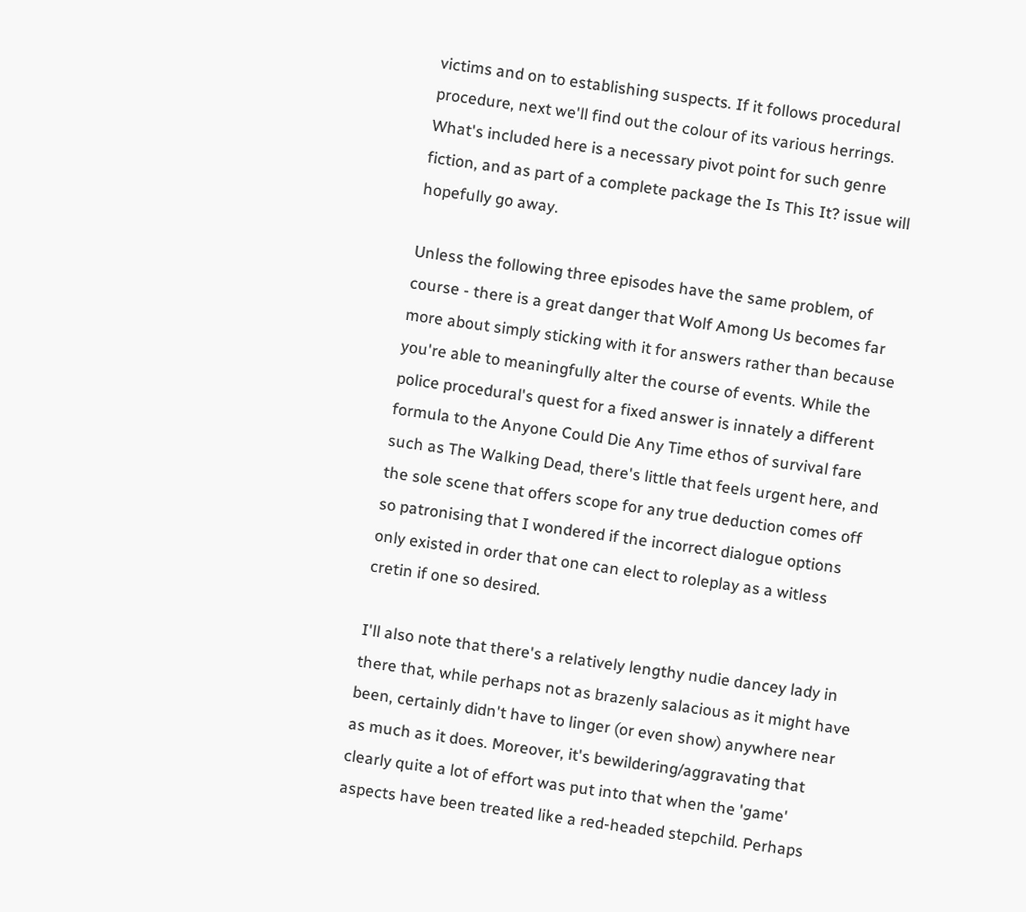victims and on to establishing suspects. If it follows procedural procedure, next we'll find out the colour of its various herrings. What's included here is a necessary pivot point for such genre fiction, and as part of a complete package the Is This It? issue will hopefully go away.

Unless the following three episodes have the same problem, of course - there is a great danger that Wolf Among Us becomes far more about simply sticking with it for answers rather than because you're able to meaningfully alter the course of events. While the police procedural's quest for a fixed answer is innately a different formula to the Anyone Could Die Any Time ethos of survival fare such as The Walking Dead, there's little that feels urgent here, and the sole scene that offers scope for any true deduction comes off so patronising that I wondered if the incorrect dialogue options only existed in order that one can elect to roleplay as a witless cretin if one so desired.

I'll also note that there's a relatively lengthy nudie dancey lady in there that, while perhaps not as brazenly salacious as it might have been, certainly didn't have to linger (or even show) anywhere near as much as it does. Moreover, it's bewildering/aggravating that clearly quite a lot of effort was put into that when the 'game' aspects have been treated like a red-headed stepchild. Perhaps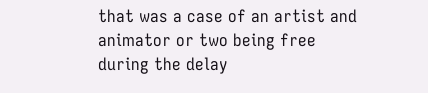that was a case of an artist and animator or two being free during the delay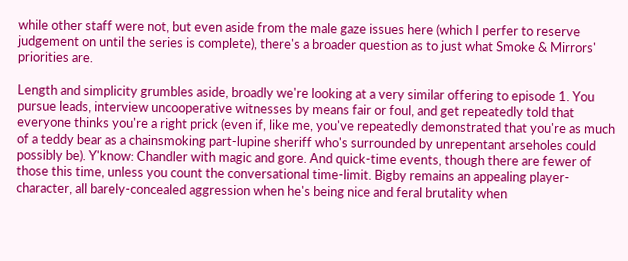while other staff were not, but even aside from the male gaze issues here (which I perfer to reserve judgement on until the series is complete), there's a broader question as to just what Smoke & Mirrors' priorities are.

Length and simplicity grumbles aside, broadly we're looking at a very similar offering to episode 1. You pursue leads, interview uncooperative witnesses by means fair or foul, and get repeatedly told that everyone thinks you're a right prick (even if, like me, you've repeatedly demonstrated that you're as much of a teddy bear as a chainsmoking part-lupine sheriff who's surrounded by unrepentant arseholes could possibly be). Y'know: Chandler with magic and gore. And quick-time events, though there are fewer of those this time, unless you count the conversational time-limit. Bigby remains an appealing player-character, all barely-concealed aggression when he's being nice and feral brutality when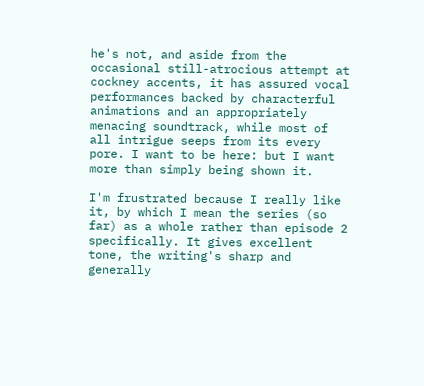he's not, and aside from the occasional still-atrocious attempt at cockney accents, it has assured vocal performances backed by characterful animations and an appropriately menacing soundtrack, while most of all intrigue seeps from its every pore. I want to be here: but I want more than simply being shown it.

I'm frustrated because I really like it, by which I mean the series (so far) as a whole rather than episode 2 specifically. It gives excellent tone, the writing's sharp and generally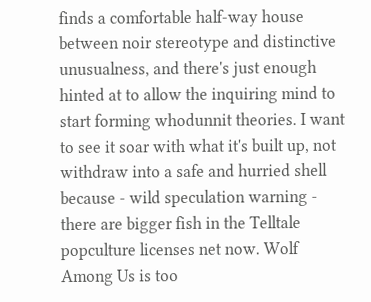finds a comfortable half-way house between noir stereotype and distinctive unusualness, and there's just enough hinted at to allow the inquiring mind to start forming whodunnit theories. I want to see it soar with what it's built up, not withdraw into a safe and hurried shell because - wild speculation warning - there are bigger fish in the Telltale popculture licenses net now. Wolf Among Us is too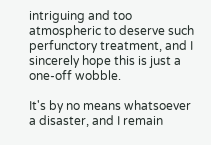intriguing and too atmospheric to deserve such perfunctory treatment, and I sincerely hope this is just a one-off wobble.

It's by no means whatsoever a disaster, and I remain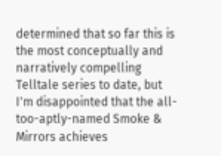determined that so far this is the most conceptually and narratively compelling Telltale series to date, but I'm disappointed that the all-too-aptly-named Smoke & Mirrors achieves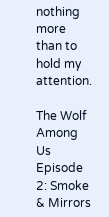nothing more than to hold my attention.

The Wolf Among Us Episode 2: Smoke & Mirrors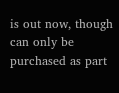is out now, though can only be purchased as part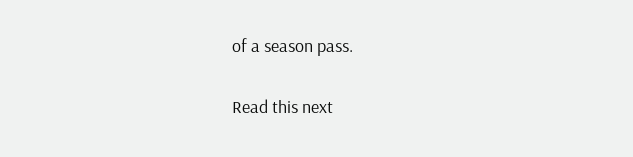of a season pass.

Read this next